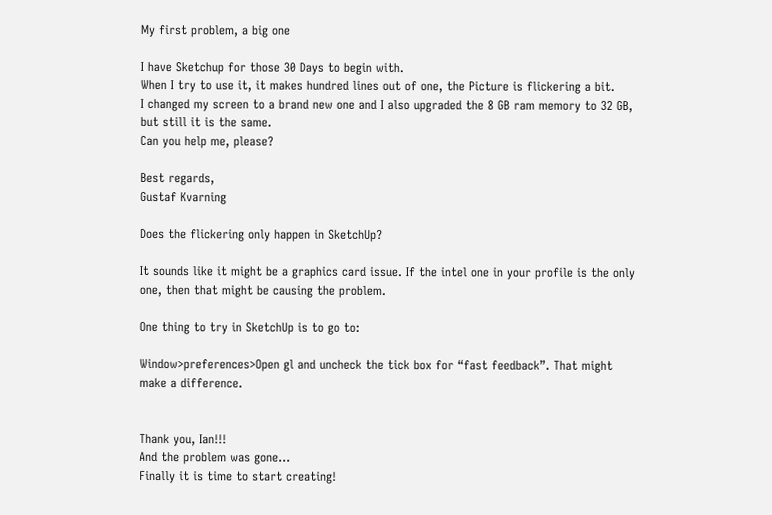My first problem, a big one

I have Sketchup for those 30 Days to begin with.
When I try to use it, it makes hundred lines out of one, the Picture is flickering a bit.
I changed my screen to a brand new one and I also upgraded the 8 GB ram memory to 32 GB, but still it is the same.
Can you help me, please?

Best regards,
Gustaf Kvarning

Does the flickering only happen in SketchUp?

It sounds like it might be a graphics card issue. If the intel one in your profile is the only one, then that might be causing the problem.

One thing to try in SketchUp is to go to:

Window>preferences>Open gl and uncheck the tick box for “fast feedback”. That might make a difference.


Thank you, Ian!!!
And the problem was gone…
Finally it is time to start creating!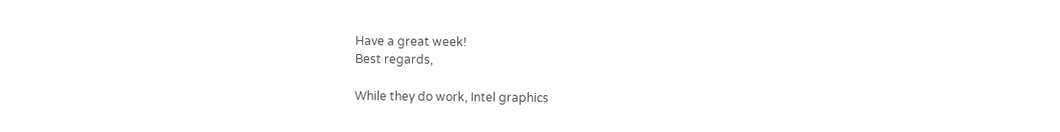Have a great week!
Best regards,

While they do work, Intel graphics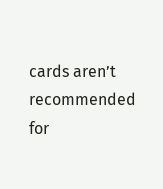cards aren’t recommended for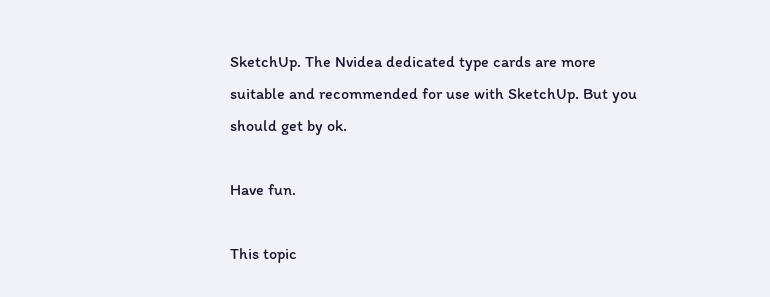SketchUp. The Nvidea dedicated type cards are more suitable and recommended for use with SketchUp. But you should get by ok.

Have fun.

This topic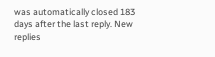was automatically closed 183 days after the last reply. New replies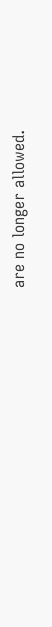are no longer allowed.